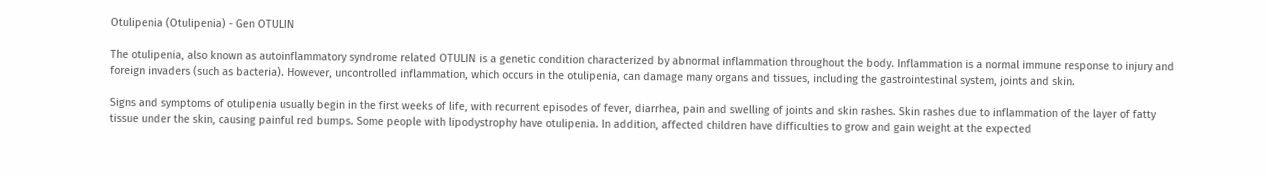Otulipenia (Otulipenia) - Gen OTULIN

The otulipenia, also known as autoinflammatory syndrome related OTULIN is a genetic condition characterized by abnormal inflammation throughout the body. Inflammation is a normal immune response to injury and foreign invaders (such as bacteria). However, uncontrolled inflammation, which occurs in the otulipenia, can damage many organs and tissues, including the gastrointestinal system, joints and skin.

Signs and symptoms of otulipenia usually begin in the first weeks of life, with recurrent episodes of fever, diarrhea, pain and swelling of joints and skin rashes. Skin rashes due to inflammation of the layer of fatty tissue under the skin, causing painful red bumps. Some people with lipodystrophy have otulipenia. In addition, affected children have difficulties to grow and gain weight at the expected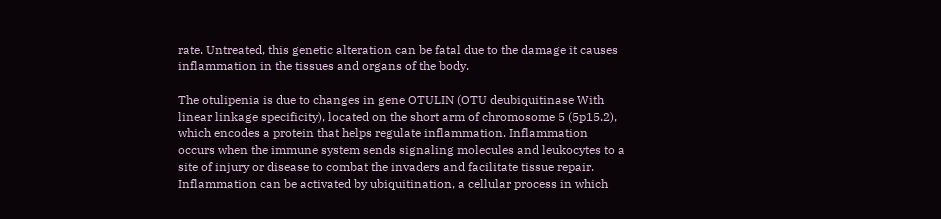rate. Untreated, this genetic alteration can be fatal due to the damage it causes inflammation in the tissues and organs of the body.

The otulipenia is due to changes in gene OTULIN (OTU deubiquitinase With linear linkage specificity), located on the short arm of chromosome 5 (5p15.2), which encodes a protein that helps regulate inflammation. Inflammation occurs when the immune system sends signaling molecules and leukocytes to a site of injury or disease to combat the invaders and facilitate tissue repair. Inflammation can be activated by ubiquitination, a cellular process in which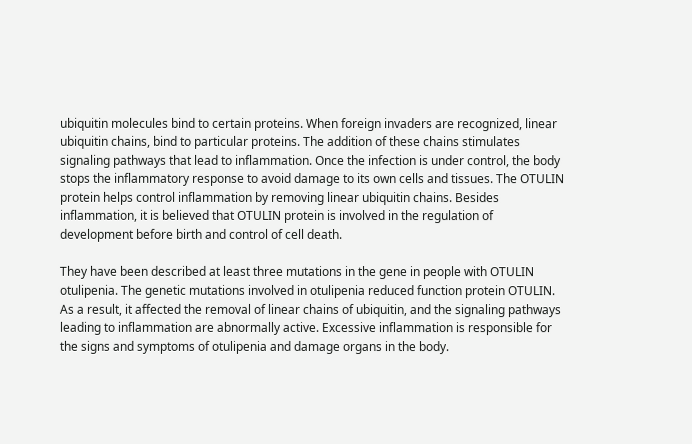ubiquitin molecules bind to certain proteins. When foreign invaders are recognized, linear ubiquitin chains, bind to particular proteins. The addition of these chains stimulates signaling pathways that lead to inflammation. Once the infection is under control, the body stops the inflammatory response to avoid damage to its own cells and tissues. The OTULIN protein helps control inflammation by removing linear ubiquitin chains. Besides inflammation, it is believed that OTULIN protein is involved in the regulation of development before birth and control of cell death.

They have been described at least three mutations in the gene in people with OTULIN otulipenia. The genetic mutations involved in otulipenia reduced function protein OTULIN. As a result, it affected the removal of linear chains of ubiquitin, and the signaling pathways leading to inflammation are abnormally active. Excessive inflammation is responsible for the signs and symptoms of otulipenia and damage organs in the body.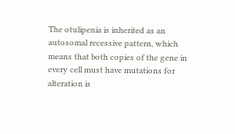The otulipenia is inherited as an autosomal recessive pattern, which means that both copies of the gene in every cell must have mutations for alteration is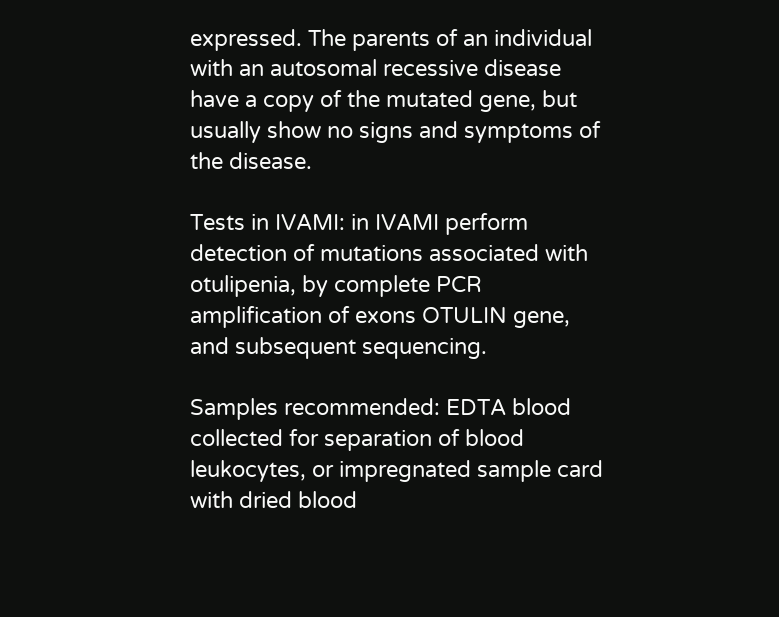expressed. The parents of an individual with an autosomal recessive disease have a copy of the mutated gene, but usually show no signs and symptoms of the disease.

Tests in IVAMI: in IVAMI perform detection of mutations associated with otulipenia, by complete PCR amplification of exons OTULIN gene, and subsequent sequencing.

Samples recommended: EDTA blood collected for separation of blood leukocytes, or impregnated sample card with dried blood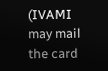(IVAMI may mail the card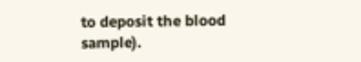to deposit the blood sample).